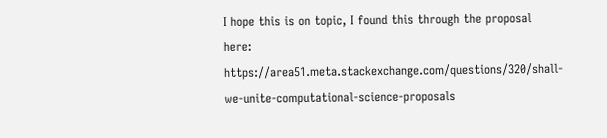I hope this is on topic, I found this through the proposal here: https://area51.meta.stackexchange.com/questions/320/shall-we-unite-computational-science-proposals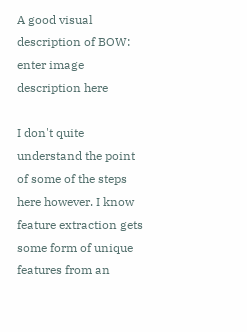A good visual description of BOW: enter image description here

I don't quite understand the point of some of the steps here however. I know feature extraction gets some form of unique features from an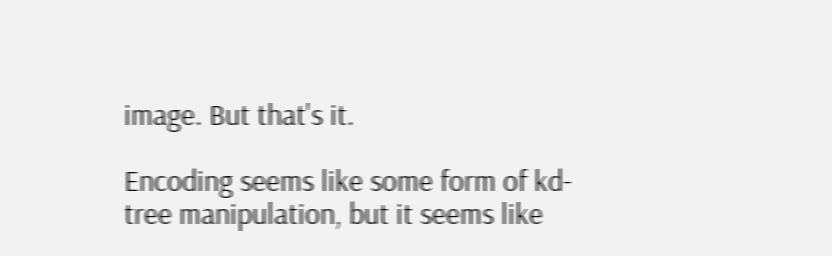image. But that's it.

Encoding seems like some form of kd-tree manipulation, but it seems like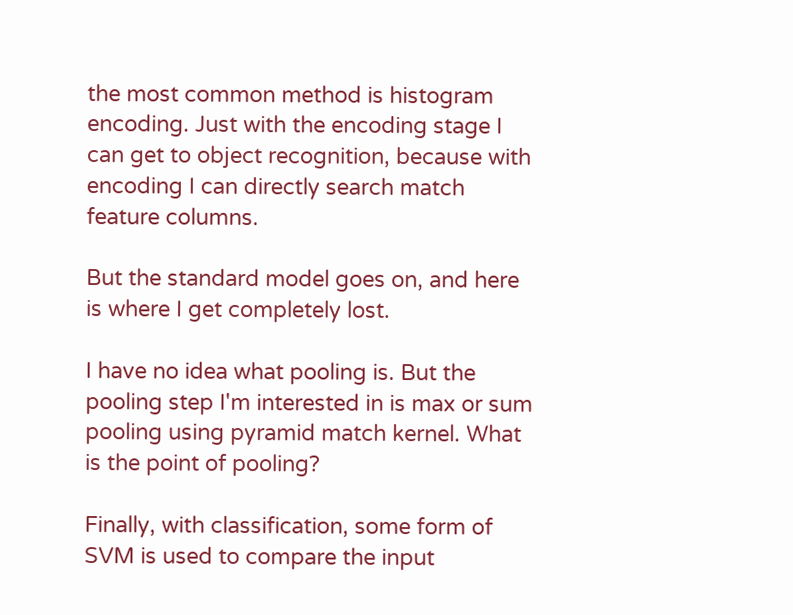the most common method is histogram encoding. Just with the encoding stage I can get to object recognition, because with encoding I can directly search match feature columns.

But the standard model goes on, and here is where I get completely lost.

I have no idea what pooling is. But the pooling step I'm interested in is max or sum pooling using pyramid match kernel. What is the point of pooling?

Finally, with classification, some form of SVM is used to compare the input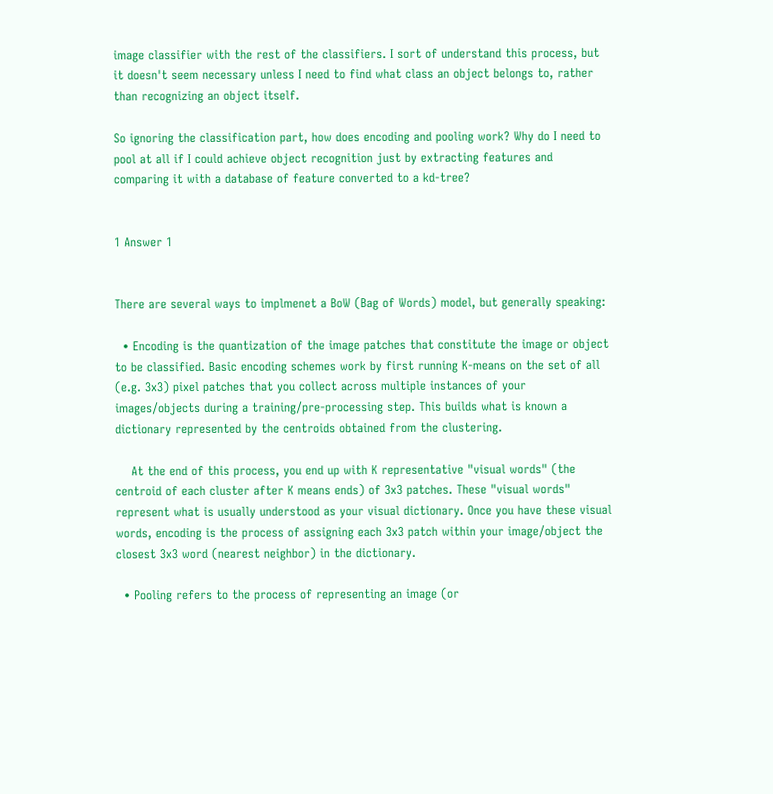image classifier with the rest of the classifiers. I sort of understand this process, but it doesn't seem necessary unless I need to find what class an object belongs to, rather than recognizing an object itself.

So ignoring the classification part, how does encoding and pooling work? Why do I need to pool at all if I could achieve object recognition just by extracting features and comparing it with a database of feature converted to a kd-tree?


1 Answer 1


There are several ways to implmenet a BoW (Bag of Words) model, but generally speaking:

  • Encoding is the quantization of the image patches that constitute the image or object to be classified. Basic encoding schemes work by first running K-means on the set of all (e.g. 3x3) pixel patches that you collect across multiple instances of your images/objects during a training/pre-processing step. This builds what is known a dictionary represented by the centroids obtained from the clustering.

    At the end of this process, you end up with K representative "visual words" (the centroid of each cluster after K means ends) of 3x3 patches. These "visual words" represent what is usually understood as your visual dictionary. Once you have these visual words, encoding is the process of assigning each 3x3 patch within your image/object the closest 3x3 word (nearest neighbor) in the dictionary.

  • Pooling refers to the process of representing an image (or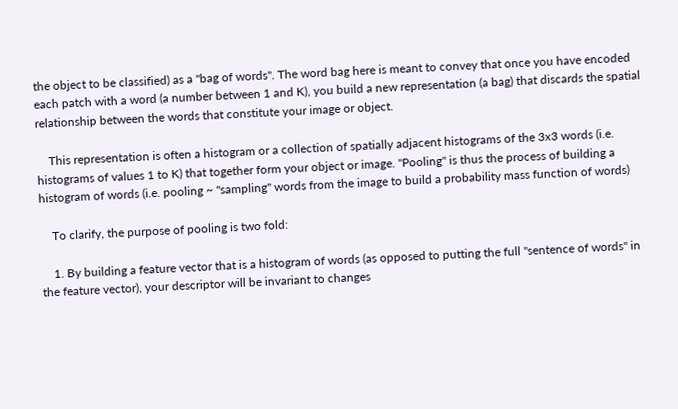the object to be classified) as a "bag of words". The word bag here is meant to convey that once you have encoded each patch with a word (a number between 1 and K), you build a new representation (a bag) that discards the spatial relationship between the words that constitute your image or object.

    This representation is often a histogram or a collection of spatially adjacent histograms of the 3x3 words (i.e. histograms of values 1 to K) that together form your object or image. "Pooling" is thus the process of building a histogram of words (i.e. pooling ~ "sampling" words from the image to build a probability mass function of words)

    To clarify, the purpose of pooling is two fold:

    1. By building a feature vector that is a histogram of words (as opposed to putting the full "sentence of words" in the feature vector), your descriptor will be invariant to changes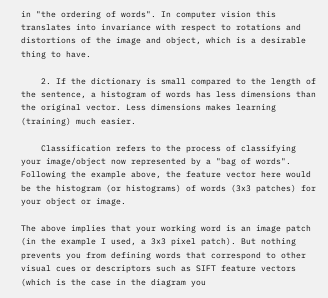in "the ordering of words". In computer vision this translates into invariance with respect to rotations and distortions of the image and object, which is a desirable thing to have.

    2. If the dictionary is small compared to the length of the sentence, a histogram of words has less dimensions than the original vector. Less dimensions makes learning (training) much easier.

    Classification refers to the process of classifying your image/object now represented by a "bag of words". Following the example above, the feature vector here would be the histogram (or histograms) of words (3x3 patches) for your object or image.

The above implies that your working word is an image patch (in the example I used, a 3x3 pixel patch). But nothing prevents you from defining words that correspond to other visual cues or descriptors such as SIFT feature vectors (which is the case in the diagram you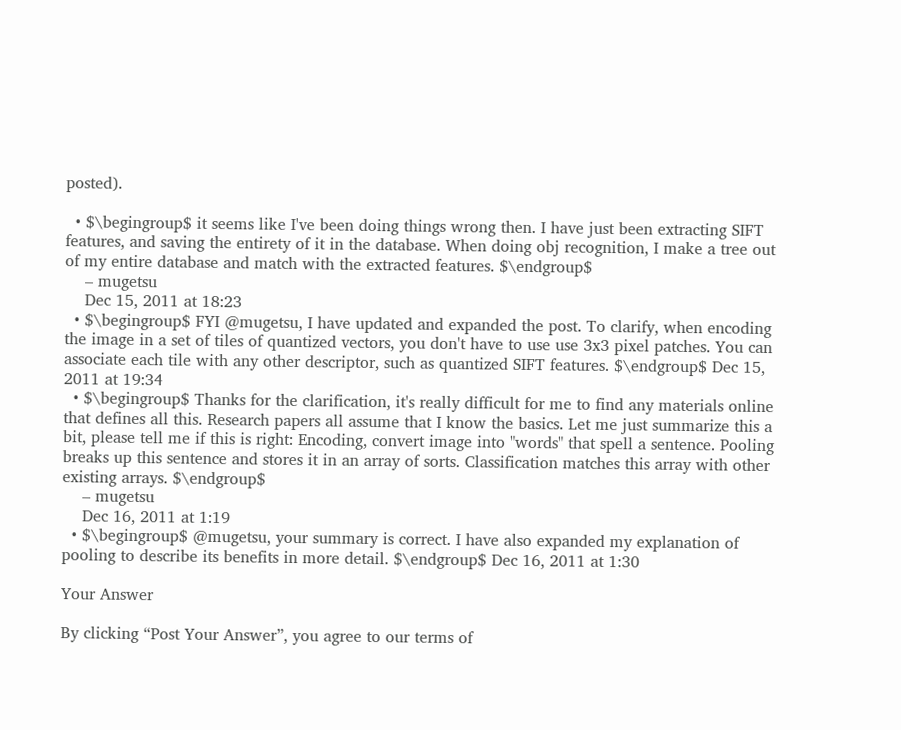posted).

  • $\begingroup$ it seems like I've been doing things wrong then. I have just been extracting SIFT features, and saving the entirety of it in the database. When doing obj recognition, I make a tree out of my entire database and match with the extracted features. $\endgroup$
    – mugetsu
    Dec 15, 2011 at 18:23
  • $\begingroup$ FYI @mugetsu, I have updated and expanded the post. To clarify, when encoding the image in a set of tiles of quantized vectors, you don't have to use use 3x3 pixel patches. You can associate each tile with any other descriptor, such as quantized SIFT features. $\endgroup$ Dec 15, 2011 at 19:34
  • $\begingroup$ Thanks for the clarification, it's really difficult for me to find any materials online that defines all this. Research papers all assume that I know the basics. Let me just summarize this a bit, please tell me if this is right: Encoding, convert image into "words" that spell a sentence. Pooling breaks up this sentence and stores it in an array of sorts. Classification matches this array with other existing arrays. $\endgroup$
    – mugetsu
    Dec 16, 2011 at 1:19
  • $\begingroup$ @mugetsu, your summary is correct. I have also expanded my explanation of pooling to describe its benefits in more detail. $\endgroup$ Dec 16, 2011 at 1:30

Your Answer

By clicking “Post Your Answer”, you agree to our terms of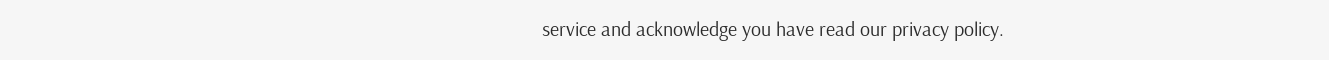service and acknowledge you have read our privacy policy.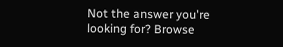Not the answer you're looking for? Browse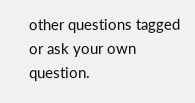other questions tagged or ask your own question.